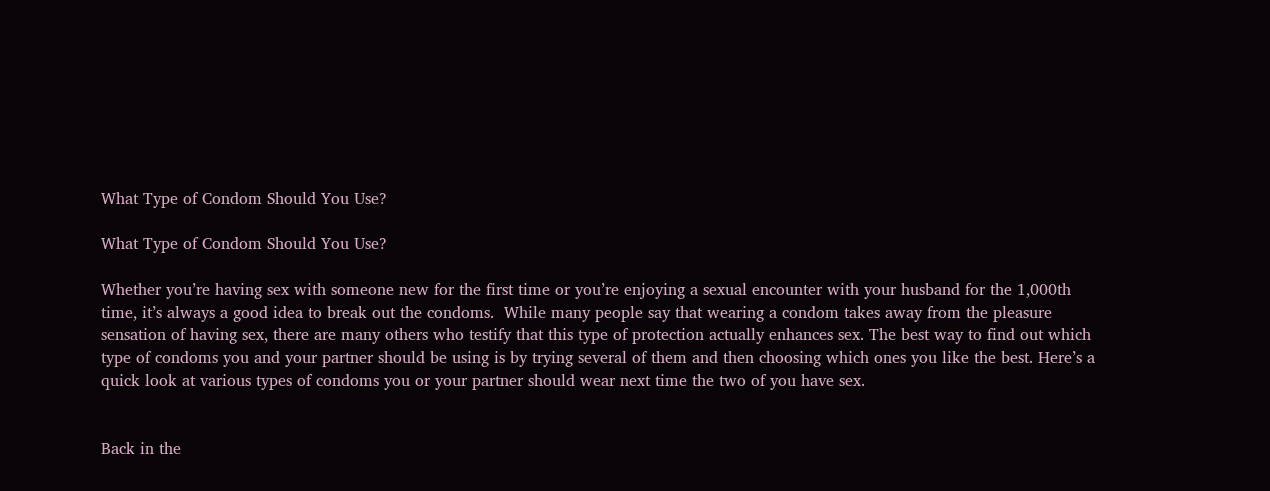What Type of Condom Should You Use?

What Type of Condom Should You Use?

Whether you’re having sex with someone new for the first time or you’re enjoying a sexual encounter with your husband for the 1,000th time, it’s always a good idea to break out the condoms.  While many people say that wearing a condom takes away from the pleasure sensation of having sex, there are many others who testify that this type of protection actually enhances sex. The best way to find out which type of condoms you and your partner should be using is by trying several of them and then choosing which ones you like the best. Here’s a quick look at various types of condoms you or your partner should wear next time the two of you have sex.


Back in the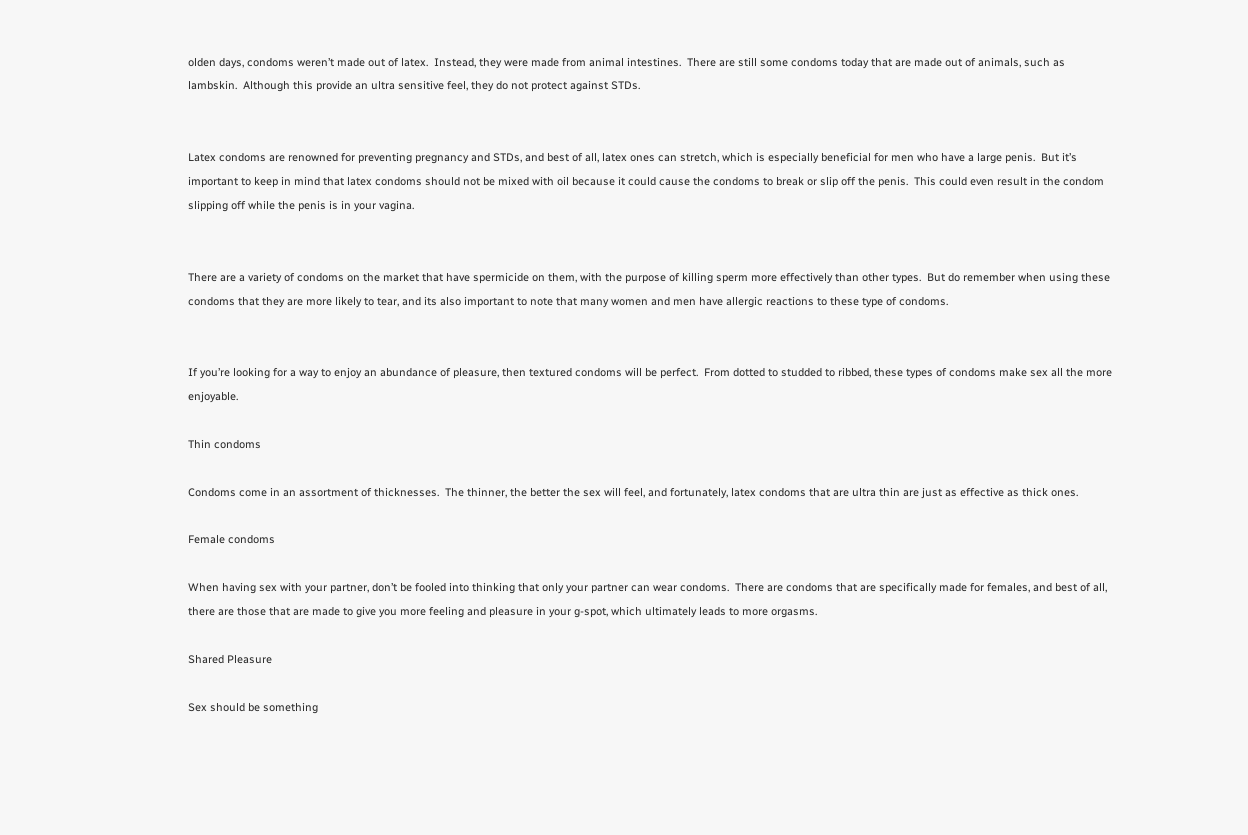olden days, condoms weren’t made out of latex.  Instead, they were made from animal intestines.  There are still some condoms today that are made out of animals, such as lambskin.  Although this provide an ultra sensitive feel, they do not protect against STDs.


Latex condoms are renowned for preventing pregnancy and STDs, and best of all, latex ones can stretch, which is especially beneficial for men who have a large penis.  But it’s important to keep in mind that latex condoms should not be mixed with oil because it could cause the condoms to break or slip off the penis.  This could even result in the condom slipping off while the penis is in your vagina.


There are a variety of condoms on the market that have spermicide on them, with the purpose of killing sperm more effectively than other types.  But do remember when using these condoms that they are more likely to tear, and its also important to note that many women and men have allergic reactions to these type of condoms.


If you’re looking for a way to enjoy an abundance of pleasure, then textured condoms will be perfect.  From dotted to studded to ribbed, these types of condoms make sex all the more enjoyable.

Thin condoms

Condoms come in an assortment of thicknesses.  The thinner, the better the sex will feel, and fortunately, latex condoms that are ultra thin are just as effective as thick ones.

Female condoms

When having sex with your partner, don’t be fooled into thinking that only your partner can wear condoms.  There are condoms that are specifically made for females, and best of all, there are those that are made to give you more feeling and pleasure in your g-spot, which ultimately leads to more orgasms.

Shared Pleasure

Sex should be something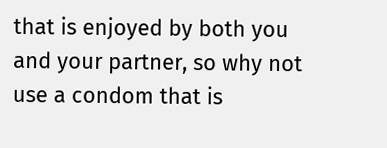that is enjoyed by both you and your partner, so why not use a condom that is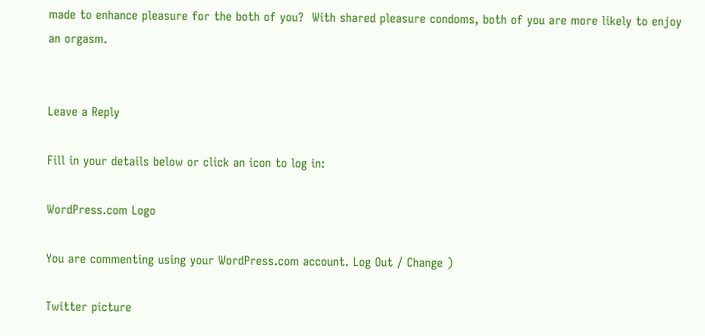made to enhance pleasure for the both of you?  With shared pleasure condoms, both of you are more likely to enjoy an orgasm.


Leave a Reply

Fill in your details below or click an icon to log in:

WordPress.com Logo

You are commenting using your WordPress.com account. Log Out / Change )

Twitter picture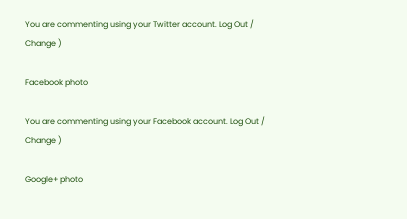You are commenting using your Twitter account. Log Out / Change )

Facebook photo

You are commenting using your Facebook account. Log Out / Change )

Google+ photo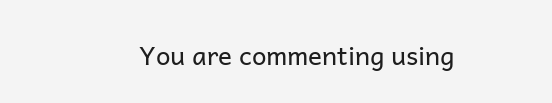You are commenting using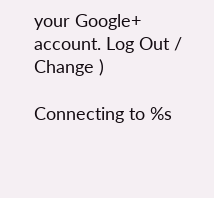your Google+ account. Log Out / Change )

Connecting to %s